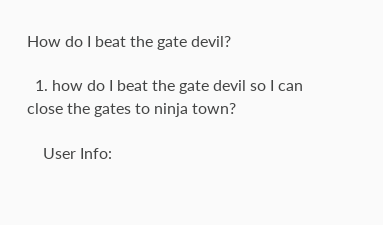How do I beat the gate devil?

  1. how do I beat the gate devil so I can close the gates to ninja town?

    User Info: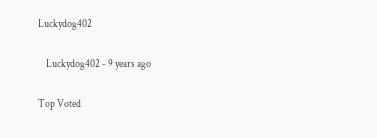Luckydog402

    Luckydog402 - 9 years ago

Top Voted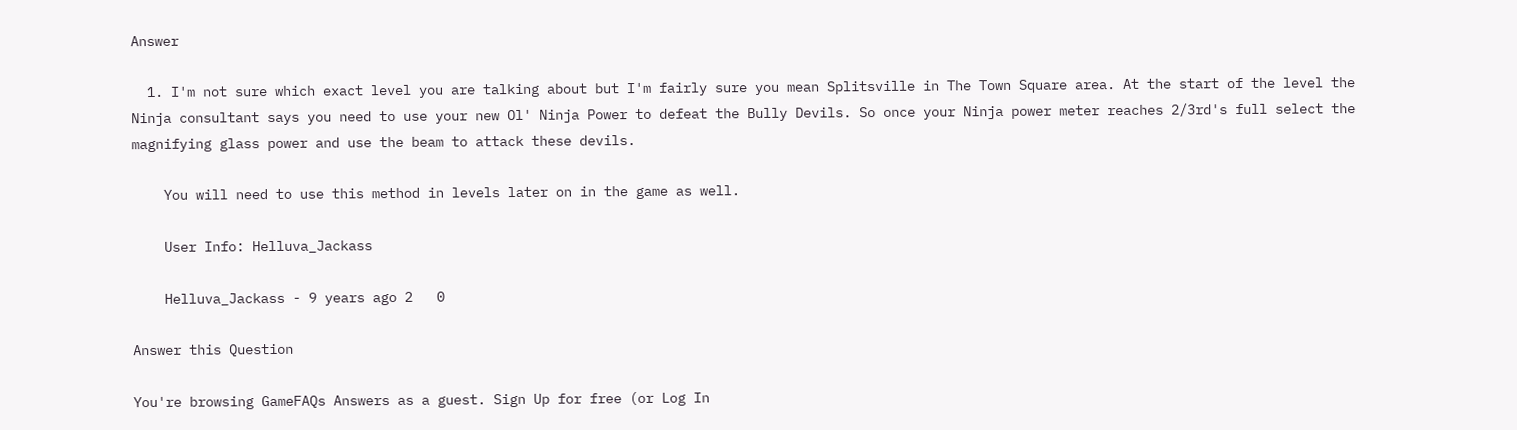Answer

  1. I'm not sure which exact level you are talking about but I'm fairly sure you mean Splitsville in The Town Square area. At the start of the level the Ninja consultant says you need to use your new Ol' Ninja Power to defeat the Bully Devils. So once your Ninja power meter reaches 2/3rd's full select the magnifying glass power and use the beam to attack these devils.

    You will need to use this method in levels later on in the game as well.

    User Info: Helluva_Jackass

    Helluva_Jackass - 9 years ago 2   0

Answer this Question

You're browsing GameFAQs Answers as a guest. Sign Up for free (or Log In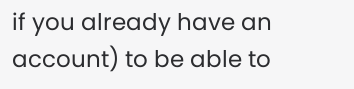if you already have an account) to be able to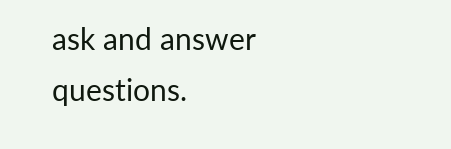ask and answer questions.